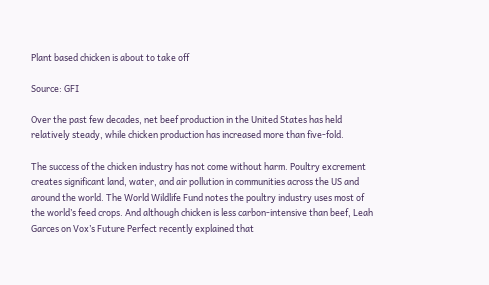Plant based chicken is about to take off

Source: GFI

Over the past few decades, net beef production in the United States has held relatively steady, while chicken production has increased more than five-fold.

The success of the chicken industry has not come without harm. Poultry excrement creates significant land, water, and air pollution in communities across the US and around the world. The World Wildlife Fund notes the poultry industry uses most of the world’s feed crops. And although chicken is less carbon-intensive than beef, Leah Garces on Vox’s Future Perfect recently explained that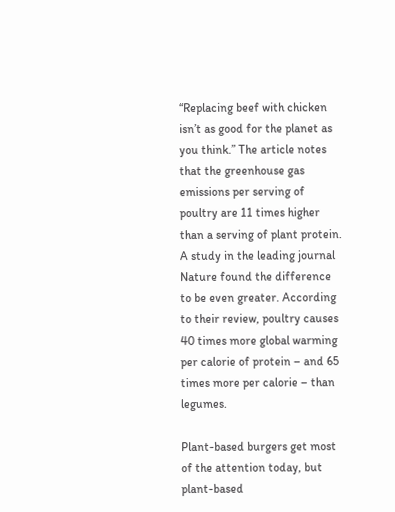“Replacing beef with chicken isn’t as good for the planet as you think.” The article notes that the greenhouse gas emissions per serving of poultry are 11 times higher than a serving of plant protein. A study in the leading journal Nature found the difference to be even greater. According to their review, poultry causes 40 times more global warming per calorie of protein – and 65 times more per calorie – than legumes.

Plant-based burgers get most of the attention today, but plant-based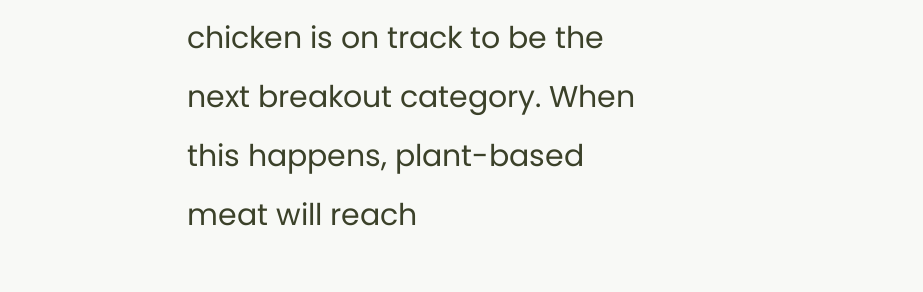chicken is on track to be the next breakout category. When this happens, plant-based meat will reach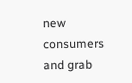new consumers and grab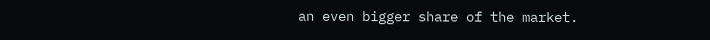an even bigger share of the market.